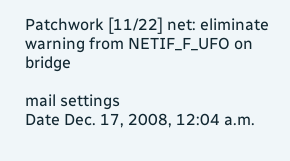Patchwork [11/22] net: eliminate warning from NETIF_F_UFO on bridge

mail settings
Date Dec. 17, 2008, 12:04 a.m.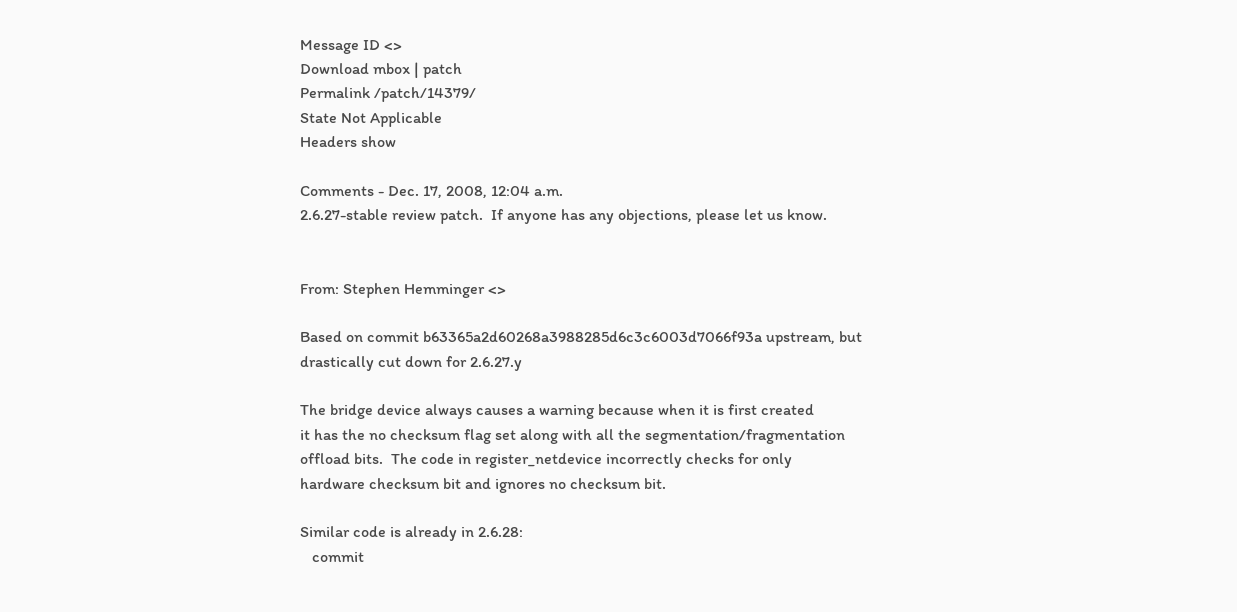Message ID <>
Download mbox | patch
Permalink /patch/14379/
State Not Applicable
Headers show

Comments - Dec. 17, 2008, 12:04 a.m.
2.6.27-stable review patch.  If anyone has any objections, please let us know.


From: Stephen Hemminger <>

Based on commit b63365a2d60268a3988285d6c3c6003d7066f93a upstream, but
drastically cut down for 2.6.27.y

The bridge device always causes a warning because when it is first created
it has the no checksum flag set along with all the segmentation/fragmentation
offload bits.  The code in register_netdevice incorrectly checks for only
hardware checksum bit and ignores no checksum bit.

Similar code is already in 2.6.28:
   commit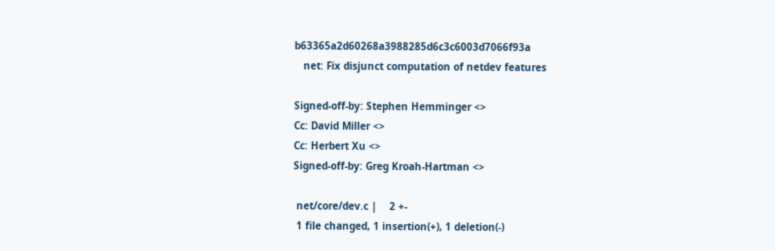b63365a2d60268a3988285d6c3c6003d7066f93a
   net: Fix disjunct computation of netdev features

Signed-off-by: Stephen Hemminger <>
Cc: David Miller <>
Cc: Herbert Xu <>
Signed-off-by: Greg Kroah-Hartman <>

 net/core/dev.c |    2 +-
 1 file changed, 1 insertion(+), 1 deletion(-)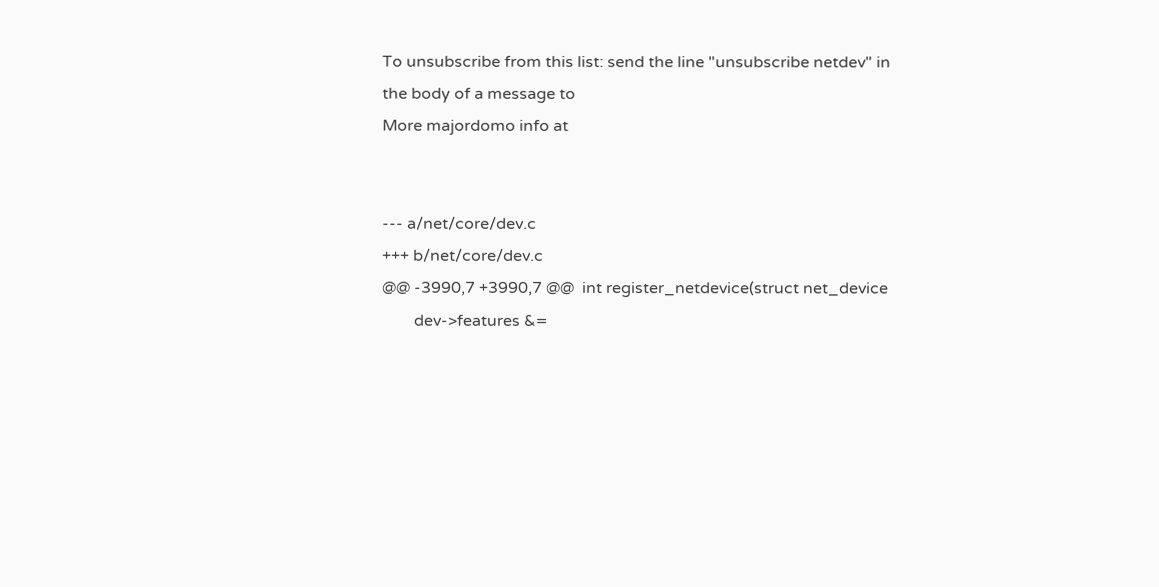To unsubscribe from this list: send the line "unsubscribe netdev" in
the body of a message to
More majordomo info at


--- a/net/core/dev.c
+++ b/net/core/dev.c
@@ -3990,7 +3990,7 @@  int register_netdevice(struct net_device
        dev->features &=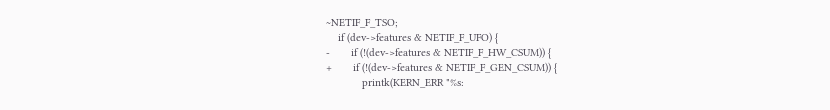~NETIF_F_TSO;
    if (dev->features & NETIF_F_UFO) {
-       if (!(dev->features & NETIF_F_HW_CSUM)) {
+       if (!(dev->features & NETIF_F_GEN_CSUM)) {
            printk(KERN_ERR "%s: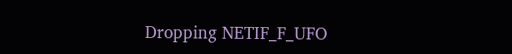Dropping NETIF_F_UFO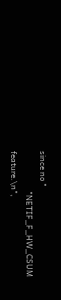since no "
                    "NETIF_F_HW_CSUM feature.\n",